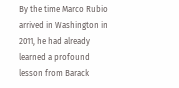By the time Marco Rubio arrived in Washington in 2011, he had already learned a profound lesson from Barack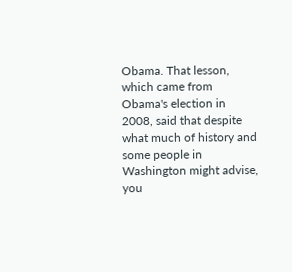Obama. That lesson, which came from Obama's election in 2008, said that despite what much of history and some people in Washington might advise, you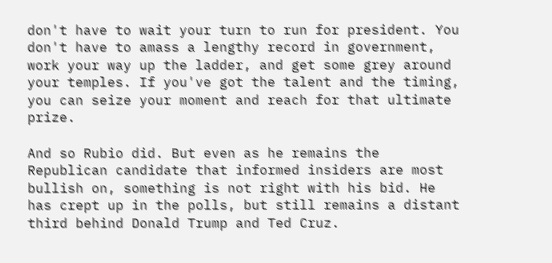don't have to wait your turn to run for president. You don't have to amass a lengthy record in government, work your way up the ladder, and get some grey around your temples. If you've got the talent and the timing, you can seize your moment and reach for that ultimate prize.

And so Rubio did. But even as he remains the Republican candidate that informed insiders are most bullish on, something is not right with his bid. He has crept up in the polls, but still remains a distant third behind Donald Trump and Ted Cruz.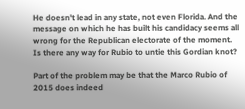He doesn't lead in any state, not even Florida. And the message on which he has built his candidacy seems all wrong for the Republican electorate of the moment. Is there any way for Rubio to untie this Gordian knot?

Part of the problem may be that the Marco Rubio of 2015 does indeed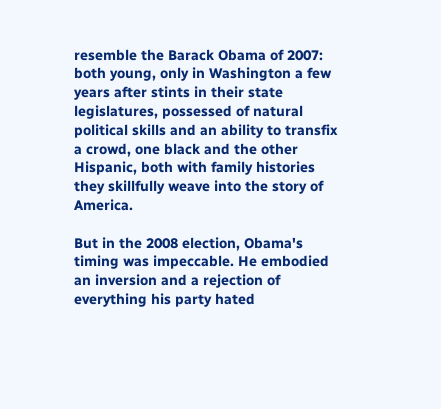resemble the Barack Obama of 2007: both young, only in Washington a few years after stints in their state legislatures, possessed of natural political skills and an ability to transfix a crowd, one black and the other Hispanic, both with family histories they skillfully weave into the story of America.

But in the 2008 election, Obama's timing was impeccable. He embodied an inversion and a rejection of everything his party hated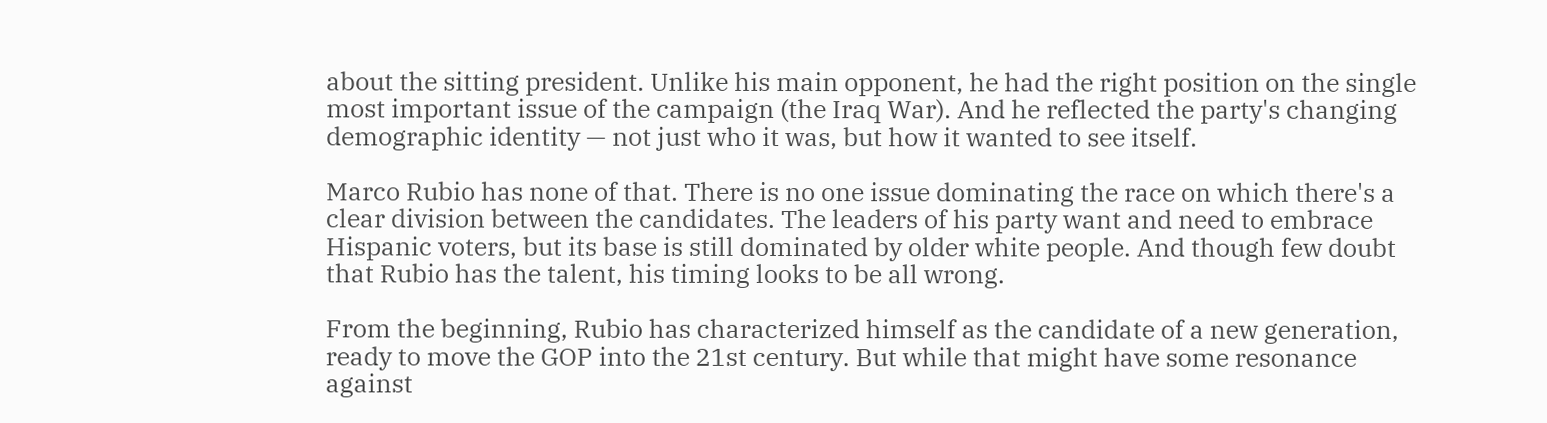about the sitting president. Unlike his main opponent, he had the right position on the single most important issue of the campaign (the Iraq War). And he reflected the party's changing demographic identity — not just who it was, but how it wanted to see itself.

Marco Rubio has none of that. There is no one issue dominating the race on which there's a clear division between the candidates. The leaders of his party want and need to embrace Hispanic voters, but its base is still dominated by older white people. And though few doubt that Rubio has the talent, his timing looks to be all wrong.

From the beginning, Rubio has characterized himself as the candidate of a new generation, ready to move the GOP into the 21st century. But while that might have some resonance against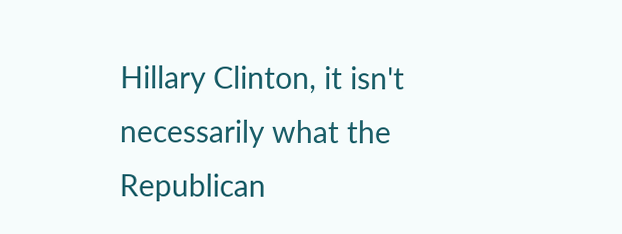Hillary Clinton, it isn't necessarily what the Republican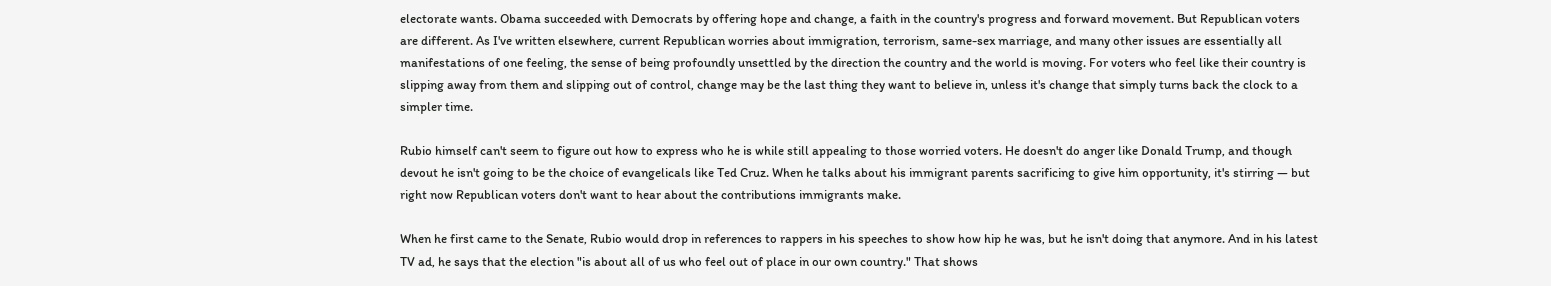electorate wants. Obama succeeded with Democrats by offering hope and change, a faith in the country's progress and forward movement. But Republican voters are different. As I've written elsewhere, current Republican worries about immigration, terrorism, same-sex marriage, and many other issues are essentially all manifestations of one feeling, the sense of being profoundly unsettled by the direction the country and the world is moving. For voters who feel like their country is slipping away from them and slipping out of control, change may be the last thing they want to believe in, unless it's change that simply turns back the clock to a simpler time.

Rubio himself can't seem to figure out how to express who he is while still appealing to those worried voters. He doesn't do anger like Donald Trump, and though devout he isn't going to be the choice of evangelicals like Ted Cruz. When he talks about his immigrant parents sacrificing to give him opportunity, it's stirring — but right now Republican voters don't want to hear about the contributions immigrants make.

When he first came to the Senate, Rubio would drop in references to rappers in his speeches to show how hip he was, but he isn't doing that anymore. And in his latest TV ad, he says that the election "is about all of us who feel out of place in our own country." That shows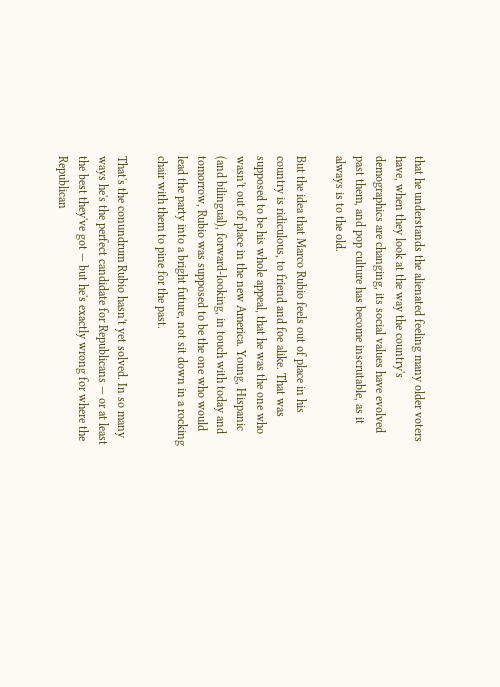that he understands the alienated feeling many older voters have, when they look at the way the country's demographics are changing, its social values have evolved past them, and pop culture has become inscrutable, as it always is to the old.

But the idea that Marco Rubio feels out of place in his country is ridiculous, to friend and foe alike. That was supposed to be his whole appeal, that he was the one who wasn't out of place in the new America. Young, Hispanic (and bilingual), forward-looking, in touch with today and tomorrow, Rubio was supposed to be the one who would lead the party into a bright future, not sit down in a rocking chair with them to pine for the past.

That's the conundrum Rubio hasn't yet solved. In so many ways he's the perfect candidate for Republicans — or at least the best they've got — but he's exactly wrong for where the Republican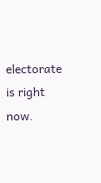electorate is right now.